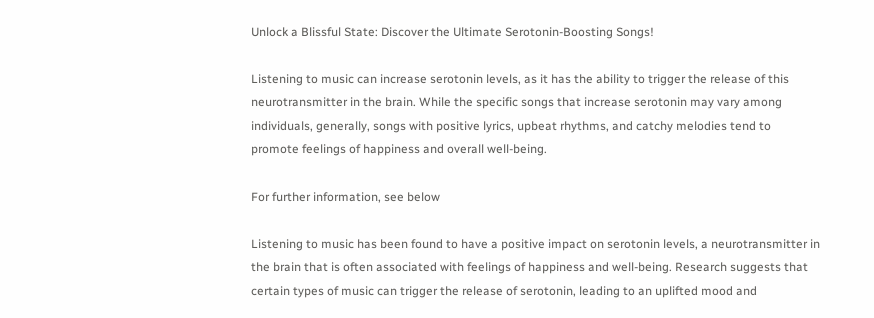Unlock a Blissful State: Discover the Ultimate Serotonin-Boosting Songs!

Listening to music can increase serotonin levels, as it has the ability to trigger the release of this neurotransmitter in the brain. While the specific songs that increase serotonin may vary among individuals, generally, songs with positive lyrics, upbeat rhythms, and catchy melodies tend to promote feelings of happiness and overall well-being.

For further information, see below

Listening to music has been found to have a positive impact on serotonin levels, a neurotransmitter in the brain that is often associated with feelings of happiness and well-being. Research suggests that certain types of music can trigger the release of serotonin, leading to an uplifted mood and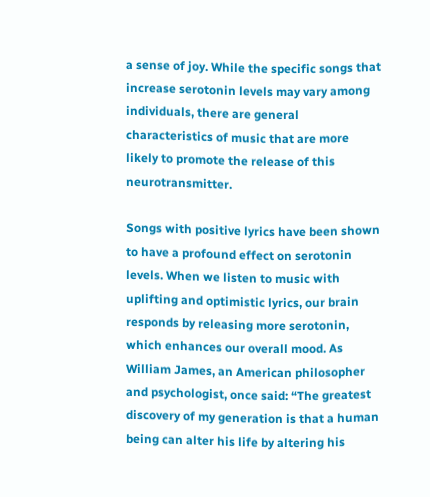a sense of joy. While the specific songs that increase serotonin levels may vary among individuals, there are general characteristics of music that are more likely to promote the release of this neurotransmitter.

Songs with positive lyrics have been shown to have a profound effect on serotonin levels. When we listen to music with uplifting and optimistic lyrics, our brain responds by releasing more serotonin, which enhances our overall mood. As William James, an American philosopher and psychologist, once said: “The greatest discovery of my generation is that a human being can alter his life by altering his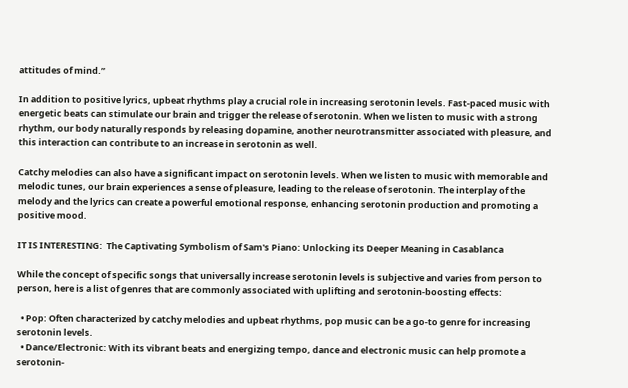attitudes of mind.”

In addition to positive lyrics, upbeat rhythms play a crucial role in increasing serotonin levels. Fast-paced music with energetic beats can stimulate our brain and trigger the release of serotonin. When we listen to music with a strong rhythm, our body naturally responds by releasing dopamine, another neurotransmitter associated with pleasure, and this interaction can contribute to an increase in serotonin as well.

Catchy melodies can also have a significant impact on serotonin levels. When we listen to music with memorable and melodic tunes, our brain experiences a sense of pleasure, leading to the release of serotonin. The interplay of the melody and the lyrics can create a powerful emotional response, enhancing serotonin production and promoting a positive mood.

IT IS INTERESTING:  The Captivating Symbolism of Sam's Piano: Unlocking its Deeper Meaning in Casablanca

While the concept of specific songs that universally increase serotonin levels is subjective and varies from person to person, here is a list of genres that are commonly associated with uplifting and serotonin-boosting effects:

  • Pop: Often characterized by catchy melodies and upbeat rhythms, pop music can be a go-to genre for increasing serotonin levels.
  • Dance/Electronic: With its vibrant beats and energizing tempo, dance and electronic music can help promote a serotonin-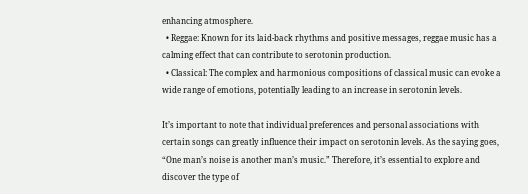enhancing atmosphere.
  • Reggae: Known for its laid-back rhythms and positive messages, reggae music has a calming effect that can contribute to serotonin production.
  • Classical: The complex and harmonious compositions of classical music can evoke a wide range of emotions, potentially leading to an increase in serotonin levels.

It’s important to note that individual preferences and personal associations with certain songs can greatly influence their impact on serotonin levels. As the saying goes, “One man’s noise is another man’s music.” Therefore, it’s essential to explore and discover the type of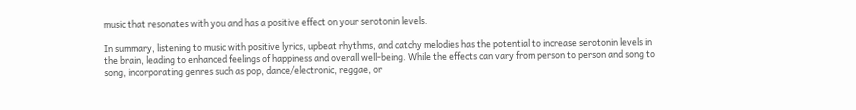music that resonates with you and has a positive effect on your serotonin levels.

In summary, listening to music with positive lyrics, upbeat rhythms, and catchy melodies has the potential to increase serotonin levels in the brain, leading to enhanced feelings of happiness and overall well-being. While the effects can vary from person to person and song to song, incorporating genres such as pop, dance/electronic, reggae, or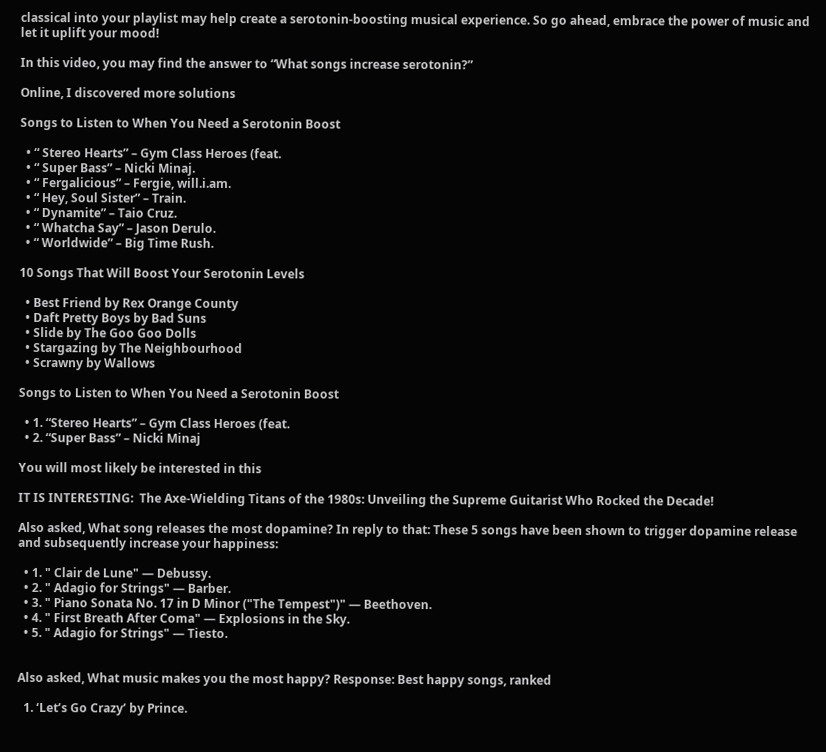classical into your playlist may help create a serotonin-boosting musical experience. So go ahead, embrace the power of music and let it uplift your mood!

In this video, you may find the answer to “What songs increase serotonin?”

Online, I discovered more solutions

Songs to Listen to When You Need a Serotonin Boost

  • “ Stereo Hearts” – Gym Class Heroes (feat.
  • “ Super Bass” – Nicki Minaj.
  • “ Fergalicious” – Fergie, will.i.am.
  • “ Hey, Soul Sister” – Train.
  • “ Dynamite” – Taio Cruz.
  • “ Whatcha Say” – Jason Derulo.
  • “ Worldwide” – Big Time Rush.

10 Songs That Will Boost Your Serotonin Levels

  • Best Friend by Rex Orange County
  • Daft Pretty Boys by Bad Suns
  • Slide by The Goo Goo Dolls
  • Stargazing by The Neighbourhood
  • Scrawny by Wallows

Songs to Listen to When You Need a Serotonin Boost

  • 1. “Stereo Hearts” – Gym Class Heroes (feat.
  • 2. “Super Bass” – Nicki Minaj

You will most likely be interested in this

IT IS INTERESTING:  The Axe-Wielding Titans of the 1980s: Unveiling the Supreme Guitarist Who Rocked the Decade!

Also asked, What song releases the most dopamine? In reply to that: These 5 songs have been shown to trigger dopamine release and subsequently increase your happiness:

  • 1. " Clair de Lune" — Debussy.
  • 2. " Adagio for Strings" — Barber.
  • 3. " Piano Sonata No. 17 in D Minor ("The Tempest")" — Beethoven.
  • 4. " First Breath After Coma" — Explosions in the Sky.
  • 5. " Adagio for Strings" — Tiesto.


Also asked, What music makes you the most happy? Response: Best happy songs, ranked

  1. ‘Let’s Go Crazy’ by Prince.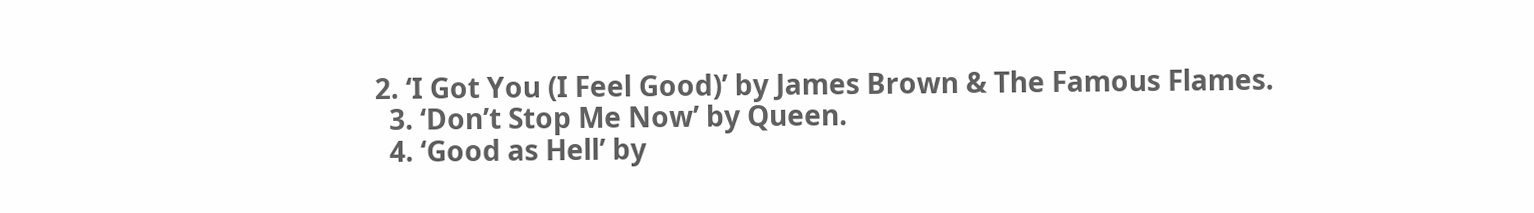2. ‘I Got You (I Feel Good)’ by James Brown & The Famous Flames.
  3. ‘Don’t Stop Me Now’ by Queen.
  4. ‘Good as Hell’ by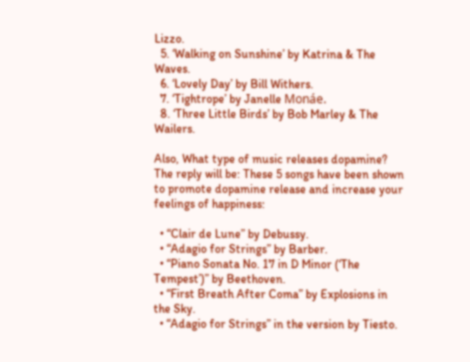Lizzo.
  5. ‘Walking on Sunshine’ by Katrina & The Waves.
  6. ‘Lovely Day’ by Bill Withers.
  7. ‘Tightrope’ by Janelle Monáe.
  8. ‘Three Little Birds’ by Bob Marley & The Wailers.

Also, What type of music releases dopamine?
The reply will be: These 5 songs have been shown to promote dopamine release and increase your feelings of happiness:

  • “Clair de Lune” by Debussy.
  • “Adagio for Strings” by Barber.
  • “Piano Sonata No. 17 in D Minor (‘The Tempest’)” by Beethoven.
  • “First Breath After Coma” by Explosions in the Sky.
  • “Adagio for Strings” in the version by Tiesto.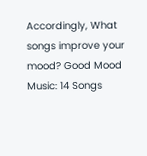Accordingly, What songs improve your mood? Good Mood Music: 14 Songs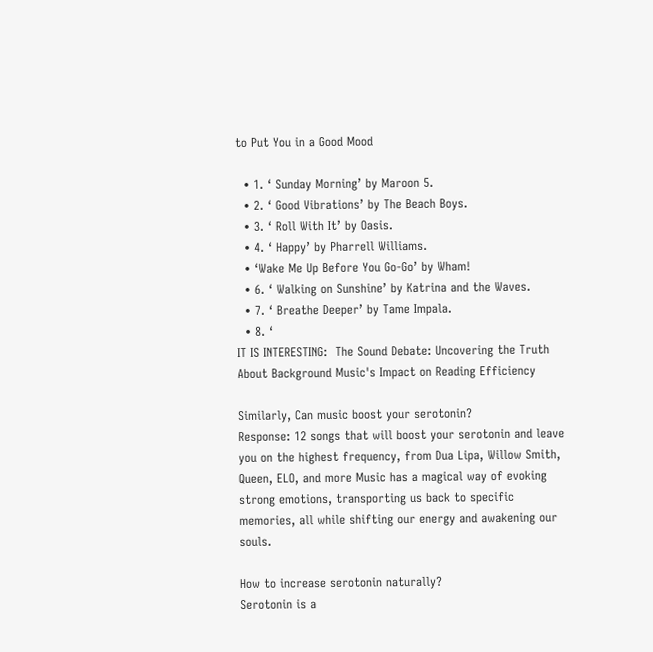to Put You in a Good Mood

  • 1. ‘ Sunday Morning’ by Maroon 5.
  • 2. ‘ Good Vibrations’ by The Beach Boys.
  • 3. ‘ Roll With It’ by Oasis.
  • 4. ‘ Happy’ by Pharrell Williams.
  • ‘Wake Me Up Before You Go-Go’ by Wham!
  • 6. ‘ Walking on Sunshine’ by Katrina and the Waves.
  • 7. ‘ Breathe Deeper’ by Tame Impala.
  • 8. ‘
IT IS INTERESTING:  The Sound Debate: Uncovering the Truth About Background Music's Impact on Reading Efficiency

Similarly, Can music boost your serotonin?
Response: 12 songs that will boost your serotonin and leave you on the highest frequency, from Dua Lipa, Willow Smith, Queen, ELO, and more Music has a magical way of evoking strong emotions, transporting us back to specific memories, all while shifting our energy and awakening our souls.

How to increase serotonin naturally?
Serotonin is a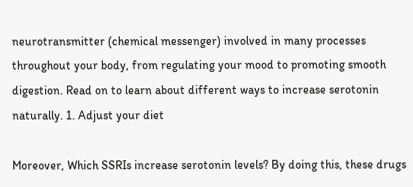neurotransmitter (chemical messenger) involved in many processes throughout your body, from regulating your mood to promoting smooth digestion. Read on to learn about different ways to increase serotonin naturally. 1. Adjust your diet

Moreover, Which SSRIs increase serotonin levels? By doing this, these drugs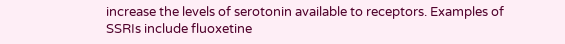increase the levels of serotonin available to receptors. Examples of SSRIs include fluoxetine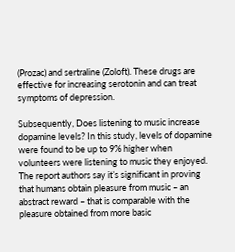(Prozac) and sertraline (Zoloft). These drugs are effective for increasing serotonin and can treat symptoms of depression.

Subsequently, Does listening to music increase dopamine levels? In this study, levels of dopamine were found to be up to 9% higher when volunteers were listening to music they enjoyed. The report authors say it’s significant in proving that humans obtain pleasure from music – an abstract reward – that is comparable with the pleasure obtained from more basic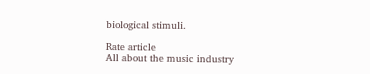biological stimuli.

Rate article
All about the music industry